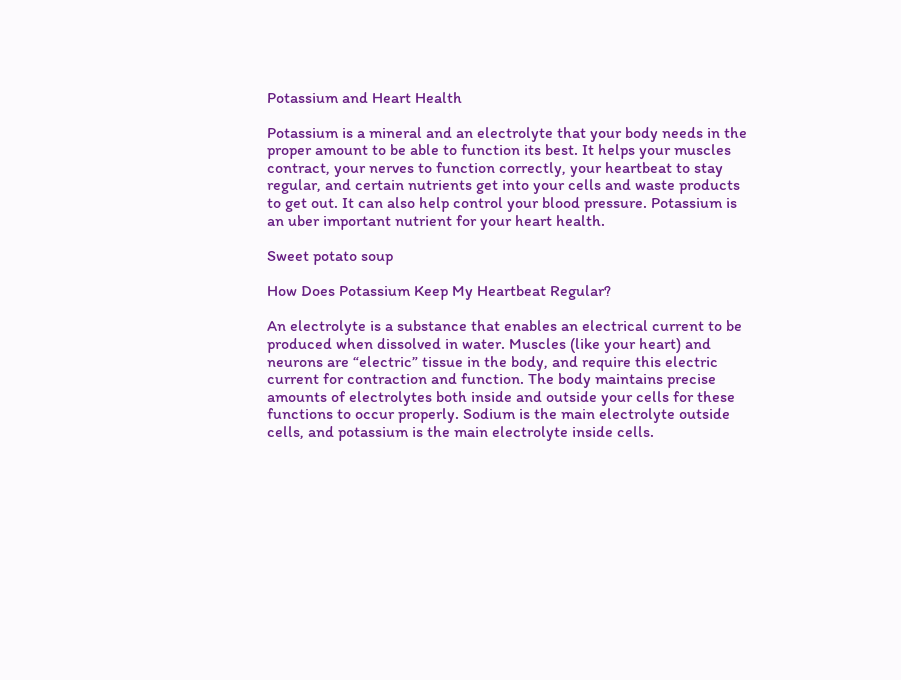Potassium and Heart Health

Potassium is a mineral and an electrolyte that your body needs in the proper amount to be able to function its best. It helps your muscles contract, your nerves to function correctly, your heartbeat to stay regular, and certain nutrients get into your cells and waste products to get out. It can also help control your blood pressure. Potassium is an uber important nutrient for your heart health.

Sweet potato soup

How Does Potassium Keep My Heartbeat Regular?

An electrolyte is a substance that enables an electrical current to be produced when dissolved in water. Muscles (like your heart) and neurons are “electric” tissue in the body, and require this electric current for contraction and function. The body maintains precise amounts of electrolytes both inside and outside your cells for these functions to occur properly. Sodium is the main electrolyte outside cells, and potassium is the main electrolyte inside cells.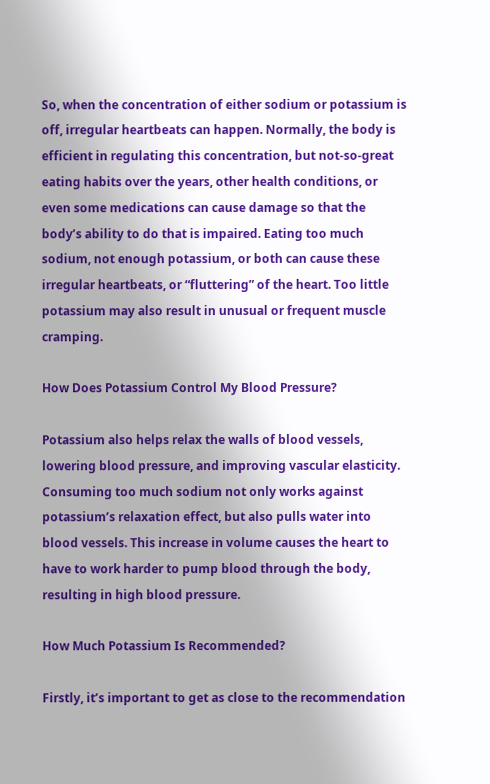So, when the concentration of either sodium or potassium is off, irregular heartbeats can happen. Normally, the body is efficient in regulating this concentration, but not-so-great eating habits over the years, other health conditions, or even some medications can cause damage so that the body’s ability to do that is impaired. Eating too much sodium, not enough potassium, or both can cause these irregular heartbeats, or “fluttering” of the heart. Too little potassium may also result in unusual or frequent muscle cramping.

How Does Potassium Control My Blood Pressure?

Potassium also helps relax the walls of blood vessels, lowering blood pressure, and improving vascular elasticity. Consuming too much sodium not only works against potassium’s relaxation effect, but also pulls water into blood vessels. This increase in volume causes the heart to have to work harder to pump blood through the body, resulting in high blood pressure.

How Much Potassium Is Recommended?

Firstly, it’s important to get as close to the recommendation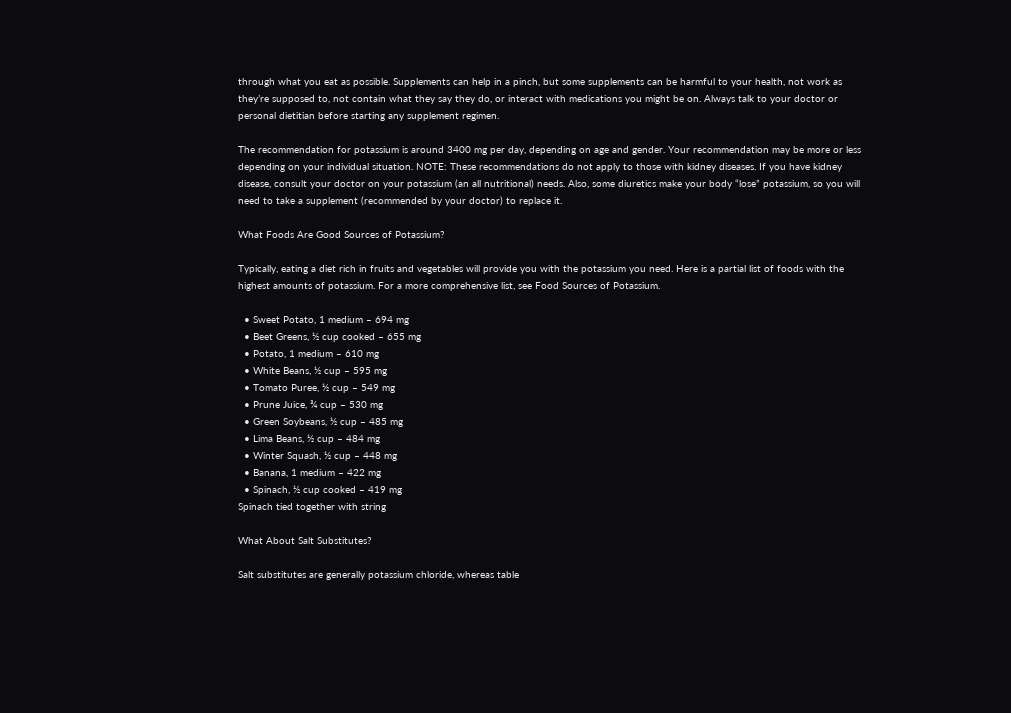through what you eat as possible. Supplements can help in a pinch, but some supplements can be harmful to your health, not work as they’re supposed to, not contain what they say they do, or interact with medications you might be on. Always talk to your doctor or personal dietitian before starting any supplement regimen.

The recommendation for potassium is around 3400 mg per day, depending on age and gender. Your recommendation may be more or less depending on your individual situation. NOTE: These recommendations do not apply to those with kidney diseases. If you have kidney disease, consult your doctor on your potassium (an all nutritional) needs. Also, some diuretics make your body “lose” potassium, so you will need to take a supplement (recommended by your doctor) to replace it.

What Foods Are Good Sources of Potassium?

Typically, eating a diet rich in fruits and vegetables will provide you with the potassium you need. Here is a partial list of foods with the highest amounts of potassium. For a more comprehensive list, see Food Sources of Potassium.

  • Sweet Potato, 1 medium – 694 mg
  • Beet Greens, ½ cup cooked – 655 mg
  • Potato, 1 medium – 610 mg
  • White Beans, ½ cup – 595 mg
  • Tomato Puree, ½ cup – 549 mg
  • Prune Juice, ¾ cup – 530 mg
  • Green Soybeans, ½ cup – 485 mg
  • Lima Beans, ½ cup – 484 mg
  • Winter Squash, ½ cup – 448 mg
  • Banana, 1 medium – 422 mg
  • Spinach, ½ cup cooked – 419 mg
Spinach tied together with string

What About Salt Substitutes?

Salt substitutes are generally potassium chloride, whereas table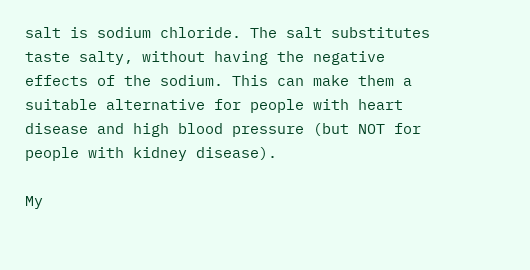salt is sodium chloride. The salt substitutes taste salty, without having the negative effects of the sodium. This can make them a suitable alternative for people with heart disease and high blood pressure (but NOT for people with kidney disease).

My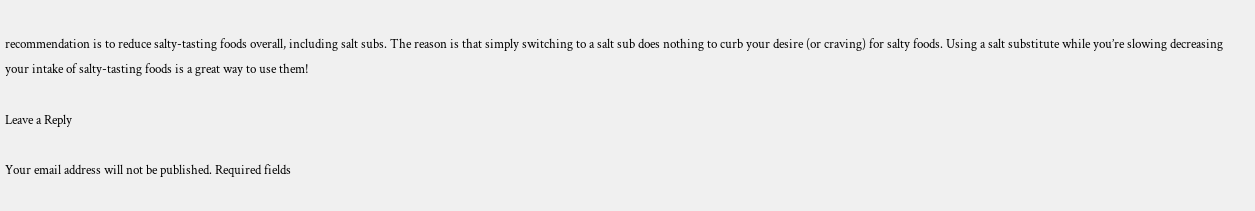recommendation is to reduce salty-tasting foods overall, including salt subs. The reason is that simply switching to a salt sub does nothing to curb your desire (or craving) for salty foods. Using a salt substitute while you’re slowing decreasing your intake of salty-tasting foods is a great way to use them!

Leave a Reply

Your email address will not be published. Required fields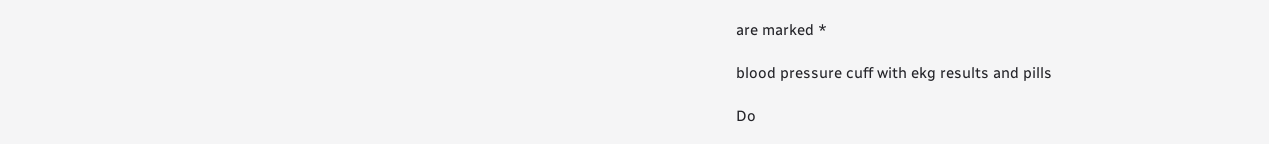are marked *

blood pressure cuff with ekg results and pills

Do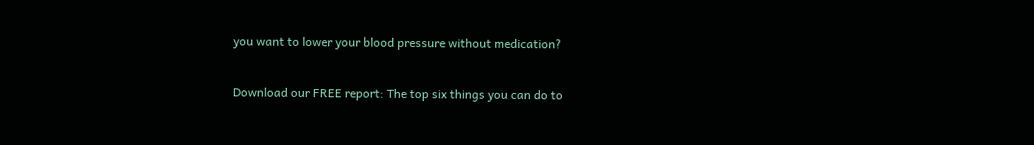you want to lower your blood pressure without medication?

Download our FREE report: The top six things you can do to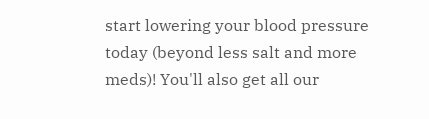start lowering your blood pressure today (beyond less salt and more meds)! You'll also get all our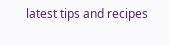latest tips and recipes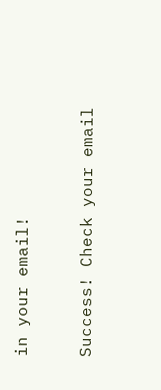in your email!

Success! Check your email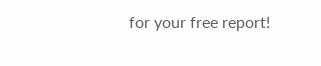for your free report!